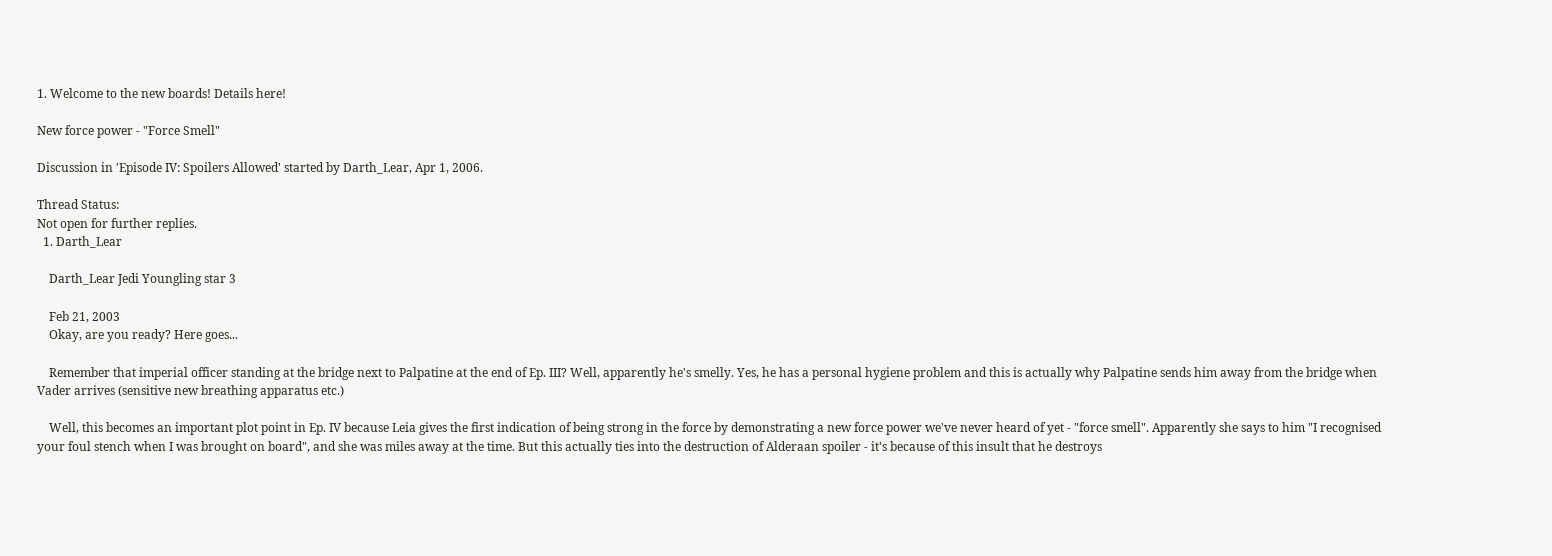1. Welcome to the new boards! Details here!

New force power - "Force Smell"

Discussion in 'Episode IV: Spoilers Allowed' started by Darth_Lear, Apr 1, 2006.

Thread Status:
Not open for further replies.
  1. Darth_Lear

    Darth_Lear Jedi Youngling star 3

    Feb 21, 2003
    Okay, are you ready? Here goes...

    Remember that imperial officer standing at the bridge next to Palpatine at the end of Ep. III? Well, apparently he's smelly. Yes, he has a personal hygiene problem and this is actually why Palpatine sends him away from the bridge when Vader arrives (sensitive new breathing apparatus etc.)

    Well, this becomes an important plot point in Ep. IV because Leia gives the first indication of being strong in the force by demonstrating a new force power we've never heard of yet - "force smell". Apparently she says to him "I recognised your foul stench when I was brought on board", and she was miles away at the time. But this actually ties into the destruction of Alderaan spoiler - it's because of this insult that he destroys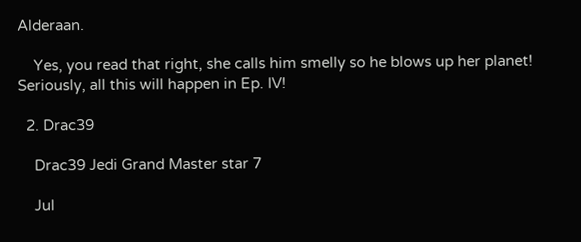Alderaan.

    Yes, you read that right, she calls him smelly so he blows up her planet! Seriously, all this will happen in Ep. IV!

  2. Drac39

    Drac39 Jedi Grand Master star 7

    Jul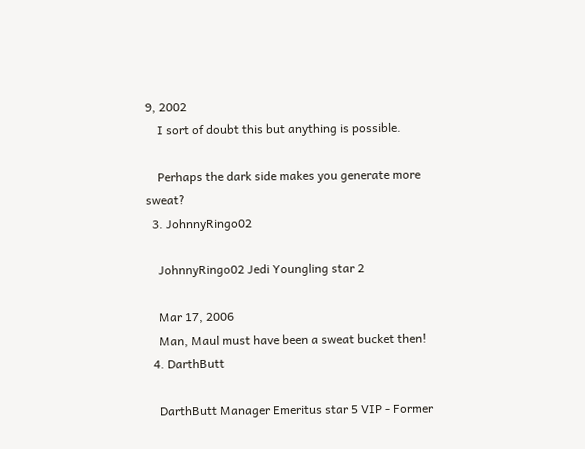9, 2002
    I sort of doubt this but anything is possible.

    Perhaps the dark side makes you generate more sweat?
  3. JohnnyRingo02

    JohnnyRingo02 Jedi Youngling star 2

    Mar 17, 2006
    Man, Maul must have been a sweat bucket then!
  4. DarthButt

    DarthButt Manager Emeritus star 5 VIP - Former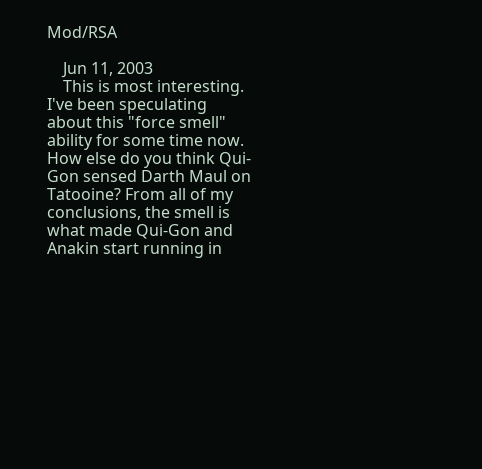Mod/RSA

    Jun 11, 2003
    This is most interesting. I've been speculating about this "force smell" ability for some time now. How else do you think Qui-Gon sensed Darth Maul on Tatooine? From all of my conclusions, the smell is what made Qui-Gon and Anakin start running in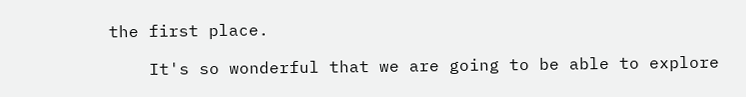the first place.

    It's so wonderful that we are going to be able to explore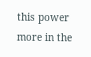this power more in the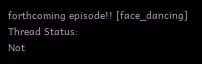forthcoming episode!! [face_dancing]
Thread Status:
Not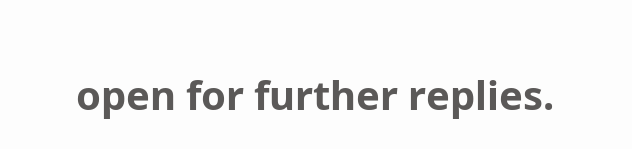open for further replies.